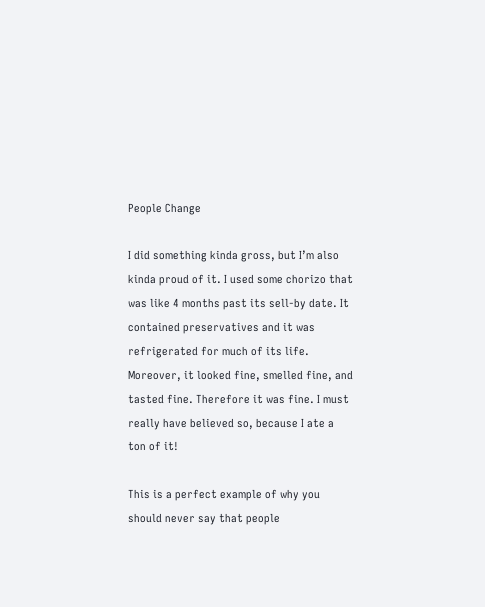People Change

I did something kinda gross, but I’m also kinda proud of it. I used some chorizo that was like 4 months past its sell-by date. It contained preservatives and it was refrigerated for much of its life. Moreover, it looked fine, smelled fine, and tasted fine. Therefore it was fine. I must really have believed so, because I ate a ton of it!

This is a perfect example of why you should never say that people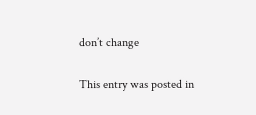don’t change

This entry was posted in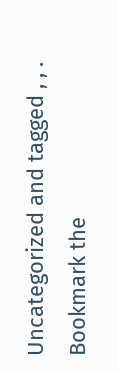Uncategorized and tagged , , . Bookmark the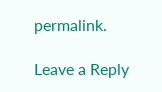permalink.

Leave a Reply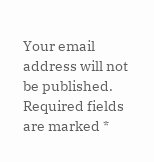Your email address will not be published. Required fields are marked *